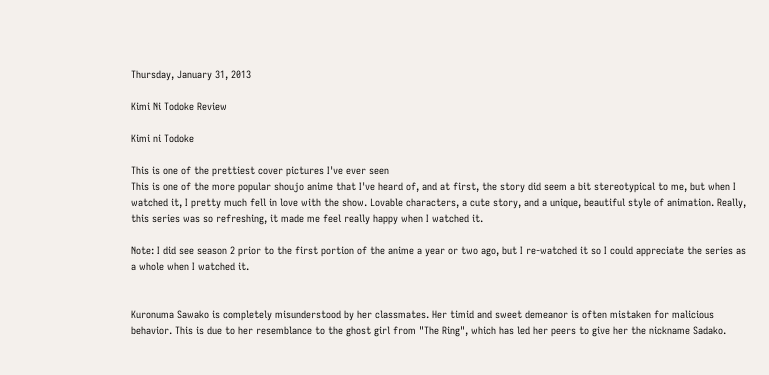Thursday, January 31, 2013

Kimi Ni Todoke Review

Kimi ni Todoke

This is one of the prettiest cover pictures I've ever seen
This is one of the more popular shoujo anime that I've heard of, and at first, the story did seem a bit stereotypical to me, but when I watched it, I pretty much fell in love with the show. Lovable characters, a cute story, and a unique, beautiful style of animation. Really, this series was so refreshing, it made me feel really happy when I watched it.

Note: I did see season 2 prior to the first portion of the anime a year or two ago, but I re-watched it so I could appreciate the series as a whole when I watched it.


Kuronuma Sawako is completely misunderstood by her classmates. Her timid and sweet demeanor is often mistaken for malicious behavior. This is due to her resemblance to the ghost girl from "The Ring", which has led her peers to give her the nickname Sadako.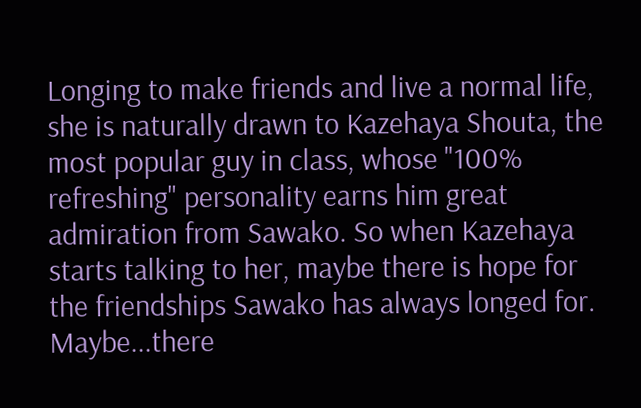Longing to make friends and live a normal life, she is naturally drawn to Kazehaya Shouta, the most popular guy in class, whose "100% refreshing" personality earns him great admiration from Sawako. So when Kazehaya starts talking to her, maybe there is hope for the friendships Sawako has always longed for. Maybe...there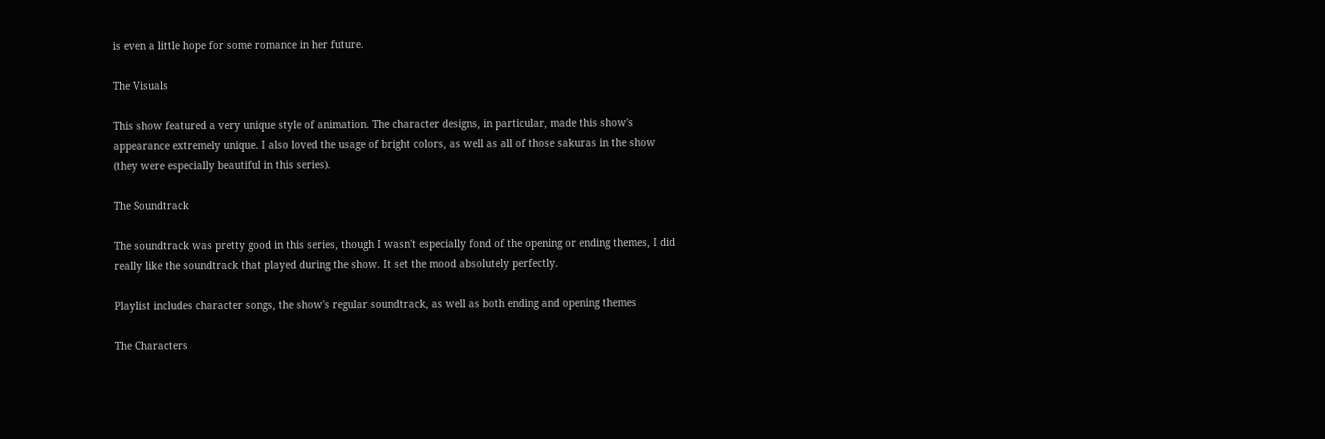is even a little hope for some romance in her future.

The Visuals

This show featured a very unique style of animation. The character designs, in particular, made this show's appearance extremely unique. I also loved the usage of bright colors, as well as all of those sakuras in the show (they were especially beautiful in this series).

The Soundtrack

The soundtrack was pretty good in this series, though I wasn't especially fond of the opening or ending themes, I did really like the soundtrack that played during the show. It set the mood absolutely perfectly.

Playlist includes character songs, the show's regular soundtrack, as well as both ending and opening themes

The Characters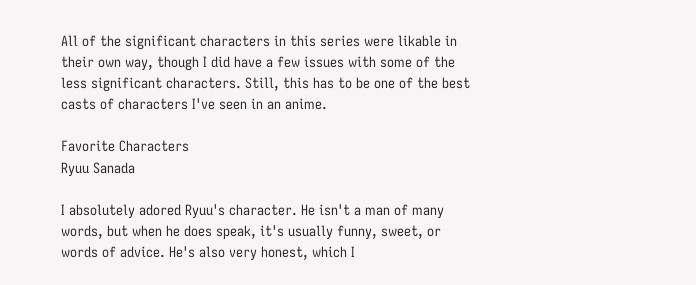All of the significant characters in this series were likable in their own way, though I did have a few issues with some of the less significant characters. Still, this has to be one of the best casts of characters I've seen in an anime.

Favorite Characters
Ryuu Sanada

I absolutely adored Ryuu's character. He isn't a man of many words, but when he does speak, it's usually funny, sweet, or words of advice. He's also very honest, which I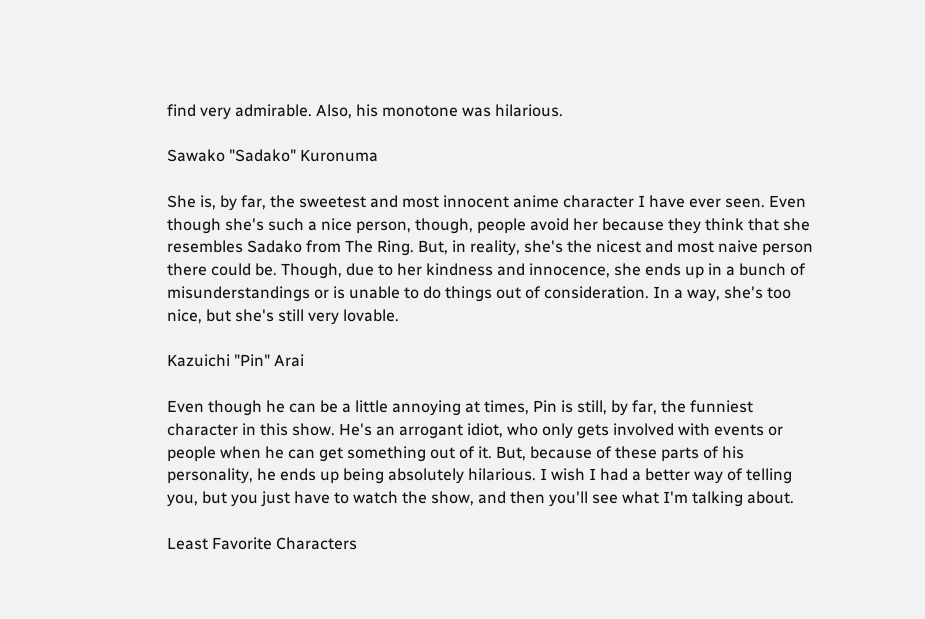find very admirable. Also, his monotone was hilarious.

Sawako "Sadako" Kuronuma

She is, by far, the sweetest and most innocent anime character I have ever seen. Even though she's such a nice person, though, people avoid her because they think that she resembles Sadako from The Ring. But, in reality, she's the nicest and most naive person there could be. Though, due to her kindness and innocence, she ends up in a bunch of misunderstandings or is unable to do things out of consideration. In a way, she's too nice, but she's still very lovable.

Kazuichi "Pin" Arai

Even though he can be a little annoying at times, Pin is still, by far, the funniest character in this show. He's an arrogant idiot, who only gets involved with events or people when he can get something out of it. But, because of these parts of his personality, he ends up being absolutely hilarious. I wish I had a better way of telling you, but you just have to watch the show, and then you'll see what I'm talking about.

Least Favorite Characters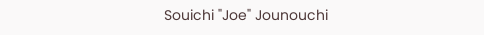Souichi "Joe" Jounouchi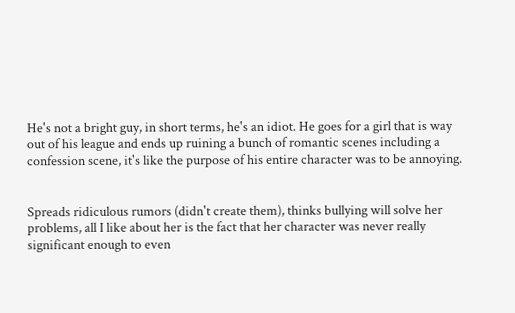He's not a bright guy, in short terms, he's an idiot. He goes for a girl that is way out of his league and ends up ruining a bunch of romantic scenes including a confession scene, it's like the purpose of his entire character was to be annoying.


Spreads ridiculous rumors (didn't create them), thinks bullying will solve her problems, all I like about her is the fact that her character was never really significant enough to even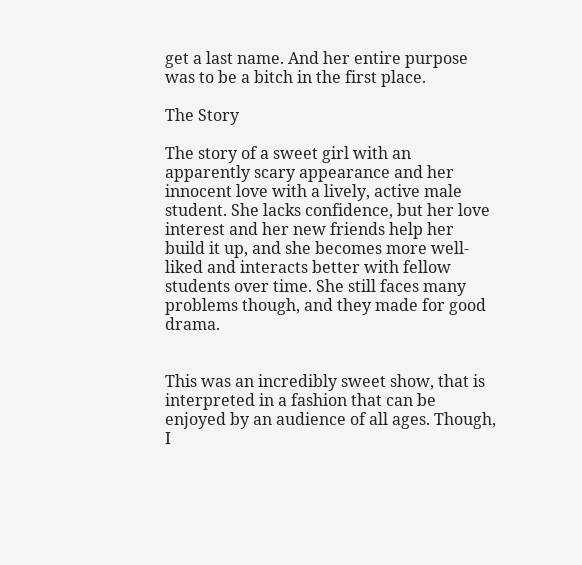get a last name. And her entire purpose was to be a bitch in the first place.

The Story

The story of a sweet girl with an apparently scary appearance and her innocent love with a lively, active male student. She lacks confidence, but her love interest and her new friends help her build it up, and she becomes more well-liked and interacts better with fellow students over time. She still faces many problems though, and they made for good drama.


This was an incredibly sweet show, that is interpreted in a fashion that can be enjoyed by an audience of all ages. Though, I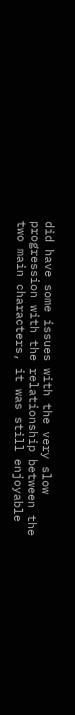did have some issues with the very slow progression with the relationship between the two main characters, it was still enjoyable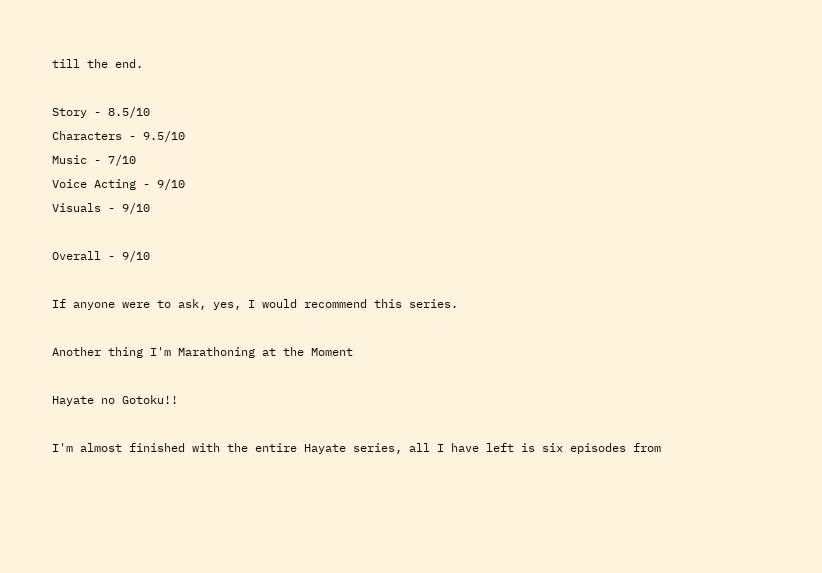till the end.

Story - 8.5/10
Characters - 9.5/10
Music - 7/10
Voice Acting - 9/10
Visuals - 9/10

Overall - 9/10

If anyone were to ask, yes, I would recommend this series.

Another thing I'm Marathoning at the Moment

Hayate no Gotoku!!

I'm almost finished with the entire Hayate series, all I have left is six episodes from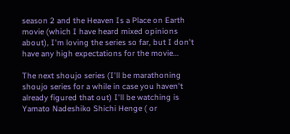season 2 and the Heaven Is a Place on Earth movie (which I have heard mixed opinions about), I'm loving the series so far, but I don't have any high expectations for the movie...

The next shoujo series (I'll be marathoning shoujo series for a while in case you haven't already figured that out) I'll be watching is Yamato Nadeshiko Shichi Henge ( or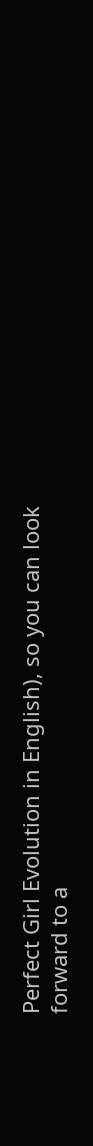Perfect Girl Evolution in English), so you can look forward to a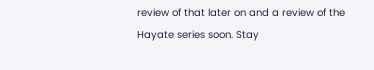review of that later on and a review of the Hayate series soon. Stay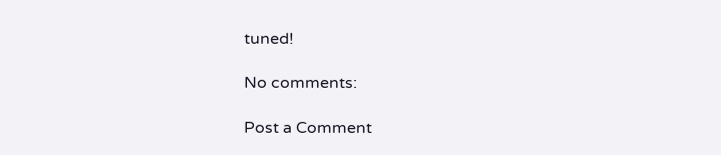tuned!

No comments:

Post a Comment